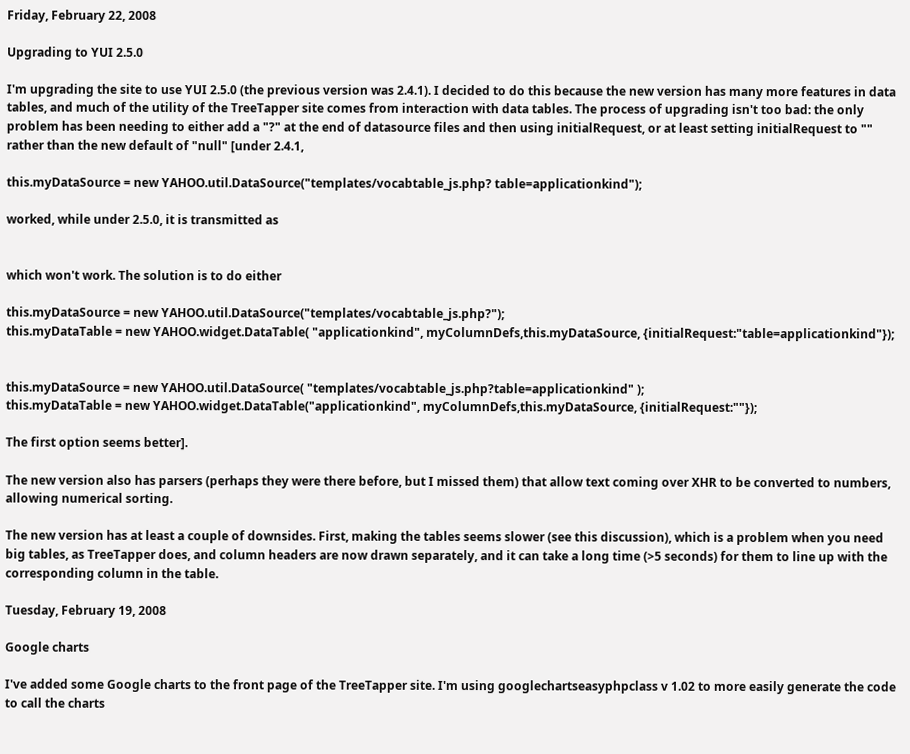Friday, February 22, 2008

Upgrading to YUI 2.5.0

I'm upgrading the site to use YUI 2.5.0 (the previous version was 2.4.1). I decided to do this because the new version has many more features in data tables, and much of the utility of the TreeTapper site comes from interaction with data tables. The process of upgrading isn't too bad: the only problem has been needing to either add a "?" at the end of datasource files and then using initialRequest, or at least setting initialRequest to "" rather than the new default of "null" [under 2.4.1,

this.myDataSource = new YAHOO.util.DataSource("templates/vocabtable_js.php? table=applicationkind");

worked, while under 2.5.0, it is transmitted as


which won't work. The solution is to do either

this.myDataSource = new YAHOO.util.DataSource("templates/vocabtable_js.php?");
this.myDataTable = new YAHOO.widget.DataTable( "applicationkind", myColumnDefs,this.myDataSource, {initialRequest:"table=applicationkind"});


this.myDataSource = new YAHOO.util.DataSource( "templates/vocabtable_js.php?table=applicationkind" );
this.myDataTable = new YAHOO.widget.DataTable("applicationkind", myColumnDefs,this.myDataSource, {initialRequest:""});

The first option seems better].

The new version also has parsers (perhaps they were there before, but I missed them) that allow text coming over XHR to be converted to numbers, allowing numerical sorting.

The new version has at least a couple of downsides. First, making the tables seems slower (see this discussion), which is a problem when you need big tables, as TreeTapper does, and column headers are now drawn separately, and it can take a long time (>5 seconds) for them to line up with the corresponding column in the table.

Tuesday, February 19, 2008

Google charts

I've added some Google charts to the front page of the TreeTapper site. I'm using googlechartseasyphpclass v 1.02 to more easily generate the code to call the charts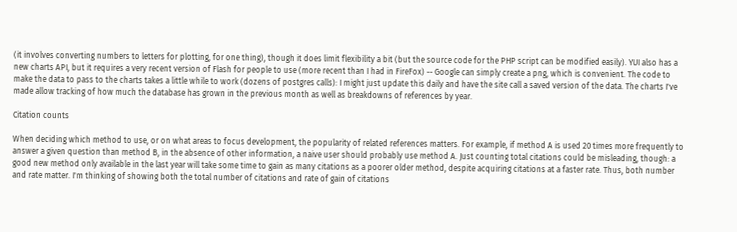(it involves converting numbers to letters for plotting, for one thing), though it does limit flexibility a bit (but the source code for the PHP script can be modified easily). YUI also has a new charts API, but it requires a very recent version of Flash for people to use (more recent than I had in FireFox) -- Google can simply create a png, which is convenient. The code to make the data to pass to the charts takes a little while to work (dozens of postgres calls): I might just update this daily and have the site call a saved version of the data. The charts I've made allow tracking of how much the database has grown in the previous month as well as breakdowns of references by year.

Citation counts

When deciding which method to use, or on what areas to focus development, the popularity of related references matters. For example, if method A is used 20 times more frequently to answer a given question than method B, in the absence of other information, a naive user should probably use method A. Just counting total citations could be misleading, though: a good new method only available in the last year will take some time to gain as many citations as a poorer older method, despite acquiring citations at a faster rate. Thus, both number and rate matter. I'm thinking of showing both the total number of citations and rate of gain of citations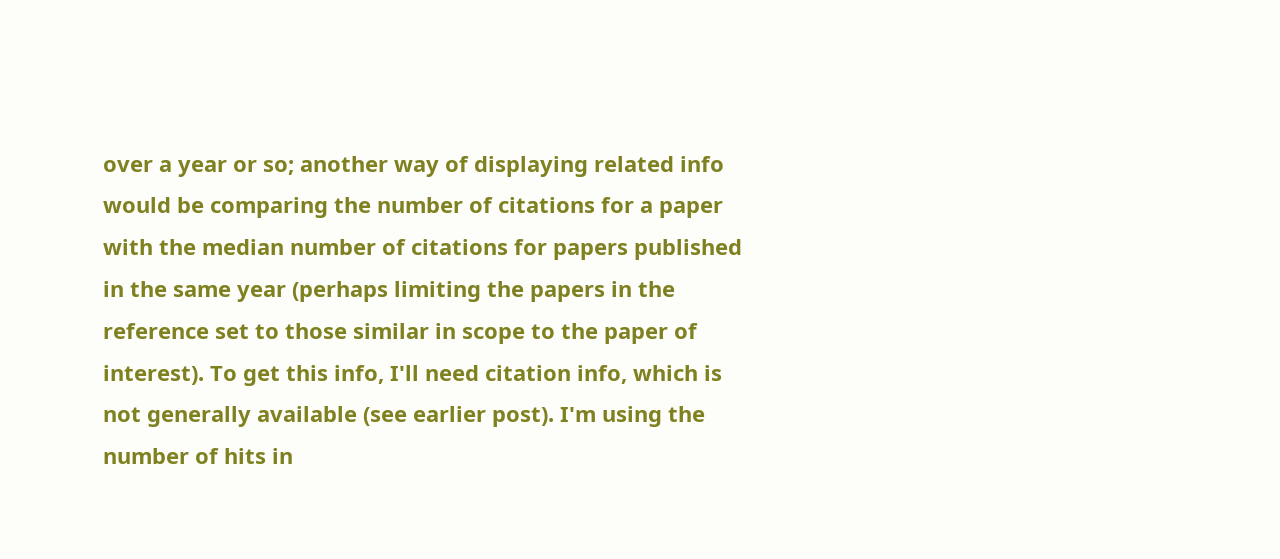over a year or so; another way of displaying related info would be comparing the number of citations for a paper with the median number of citations for papers published in the same year (perhaps limiting the papers in the reference set to those similar in scope to the paper of interest). To get this info, I'll need citation info, which is not generally available (see earlier post). I'm using the number of hits in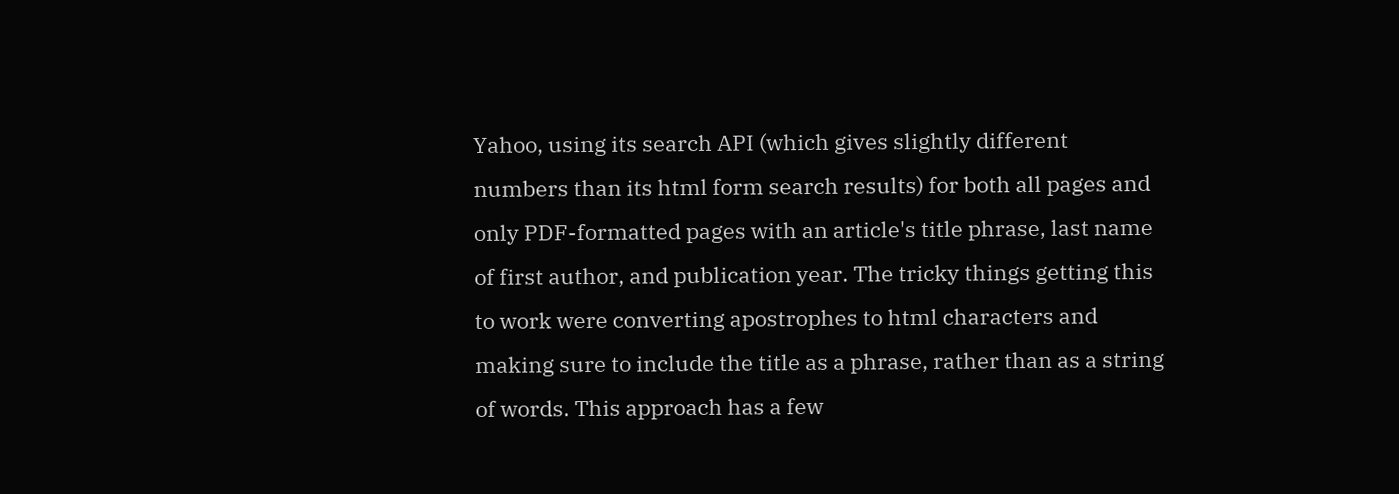Yahoo, using its search API (which gives slightly different numbers than its html form search results) for both all pages and only PDF-formatted pages with an article's title phrase, last name of first author, and publication year. The tricky things getting this to work were converting apostrophes to html characters and making sure to include the title as a phrase, rather than as a string of words. This approach has a few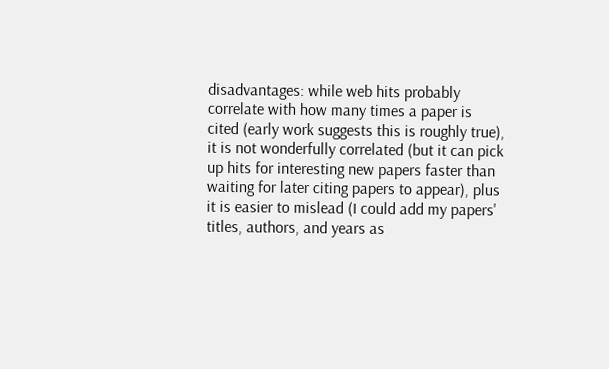disadvantages: while web hits probably correlate with how many times a paper is cited (early work suggests this is roughly true), it is not wonderfully correlated (but it can pick up hits for interesting new papers faster than waiting for later citing papers to appear), plus it is easier to mislead (I could add my papers' titles, authors, and years as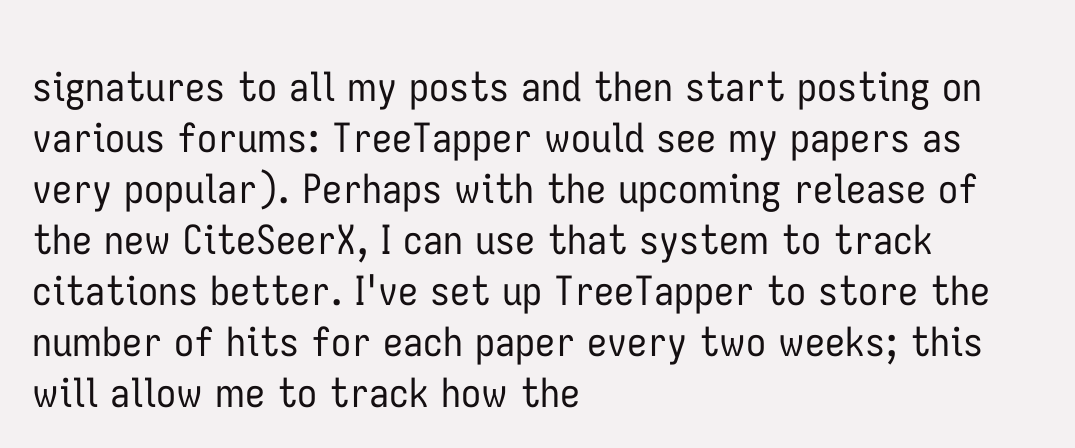signatures to all my posts and then start posting on various forums: TreeTapper would see my papers as very popular). Perhaps with the upcoming release of the new CiteSeerX, I can use that system to track citations better. I've set up TreeTapper to store the number of hits for each paper every two weeks; this will allow me to track how the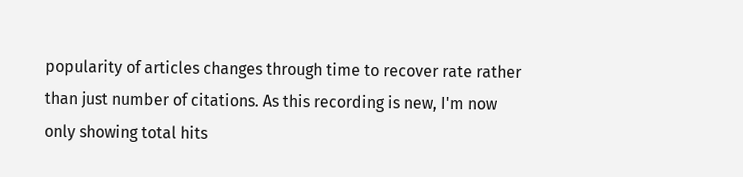popularity of articles changes through time to recover rate rather than just number of citations. As this recording is new, I'm now only showing total hits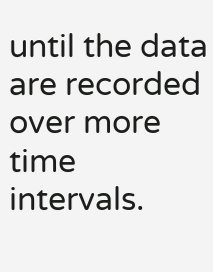until the data are recorded over more time intervals.